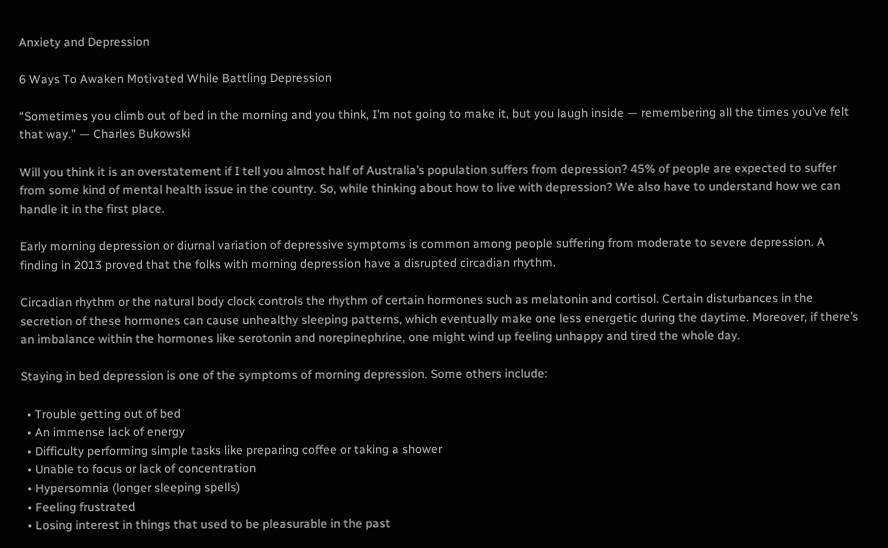Anxiety and Depression

6 Ways To Awaken Motivated While Battling Depression

“Sometimes you climb out of bed in the morning and you think, I’m not going to make it, but you laugh inside — remembering all the times you’ve felt that way.” — Charles Bukowski

Will you think it is an overstatement if I tell you almost half of Australia’s population suffers from depression? 45% of people are expected to suffer from some kind of mental health issue in the country. So, while thinking about how to live with depression? We also have to understand how we can handle it in the first place.

Early morning depression or diurnal variation of depressive symptoms is common among people suffering from moderate to severe depression. A finding in 2013 proved that the folks with morning depression have a disrupted circadian rhythm.

Circadian rhythm or the natural body clock controls the rhythm of certain hormones such as melatonin and cortisol. Certain disturbances in the secretion of these hormones can cause unhealthy sleeping patterns, which eventually make one less energetic during the daytime. Moreover, if there’s an imbalance within the hormones like serotonin and norepinephrine, one might wind up feeling unhappy and tired the whole day.

Staying in bed depression is one of the symptoms of morning depression. Some others include:

  • Trouble getting out of bed
  • An immense lack of energy
  • Difficulty performing simple tasks like preparing coffee or taking a shower
  • Unable to focus or lack of concentration
  • Hypersomnia (longer sleeping spells)
  • Feeling frustrated
  • Losing interest in things that used to be pleasurable in the past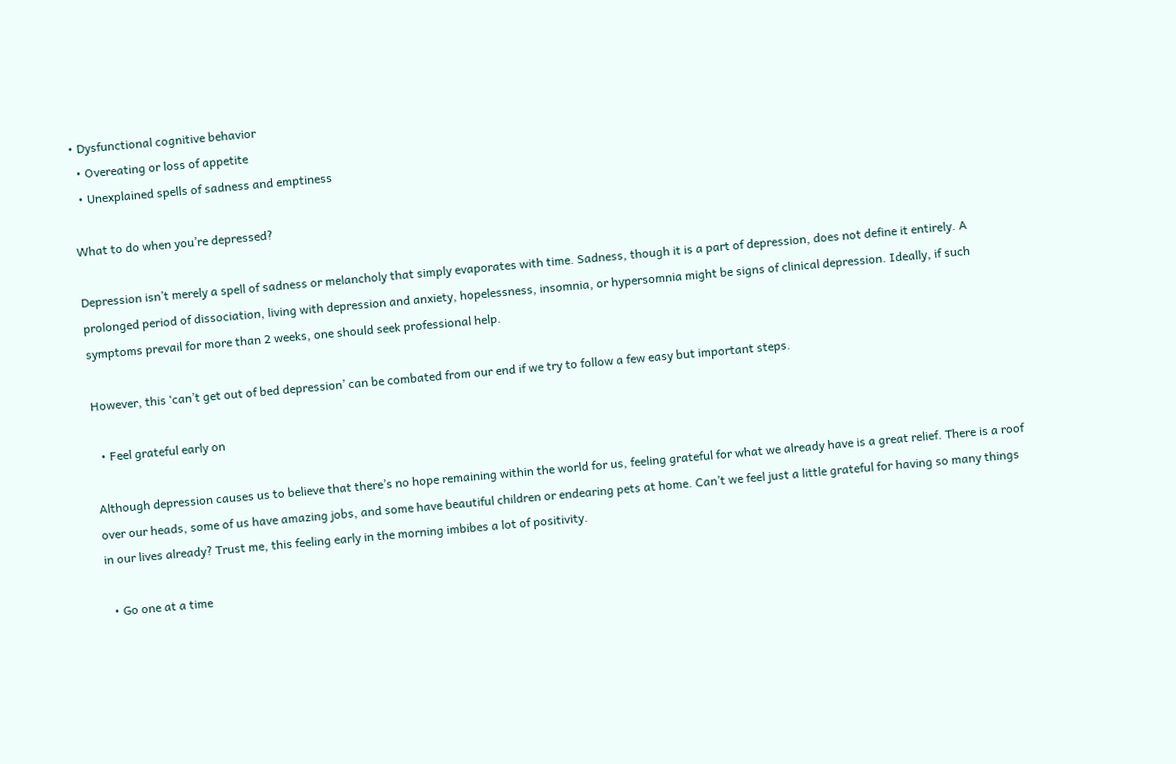• Dysfunctional cognitive behavior
  • Overeating or loss of appetite
  • Unexplained spells of sadness and emptiness

What to do when you’re depressed?

Depression isn’t merely a spell of sadness or melancholy that simply evaporates with time. Sadness, though it is a part of depression, does not define it entirely. A prolonged period of dissociation, living with depression and anxiety, hopelessness, insomnia, or hypersomnia might be signs of clinical depression. Ideally, if such symptoms prevail for more than 2 weeks, one should seek professional help.

However, this ‘can’t get out of bed depression’ can be combated from our end if we try to follow a few easy but important steps.

  • Feel grateful early on

Although depression causes us to believe that there’s no hope remaining within the world for us, feeling grateful for what we already have is a great relief. There is a roof over our heads, some of us have amazing jobs, and some have beautiful children or endearing pets at home. Can’t we feel just a little grateful for having so many things in our lives already? Trust me, this feeling early in the morning imbibes a lot of positivity.

  • Go one at a time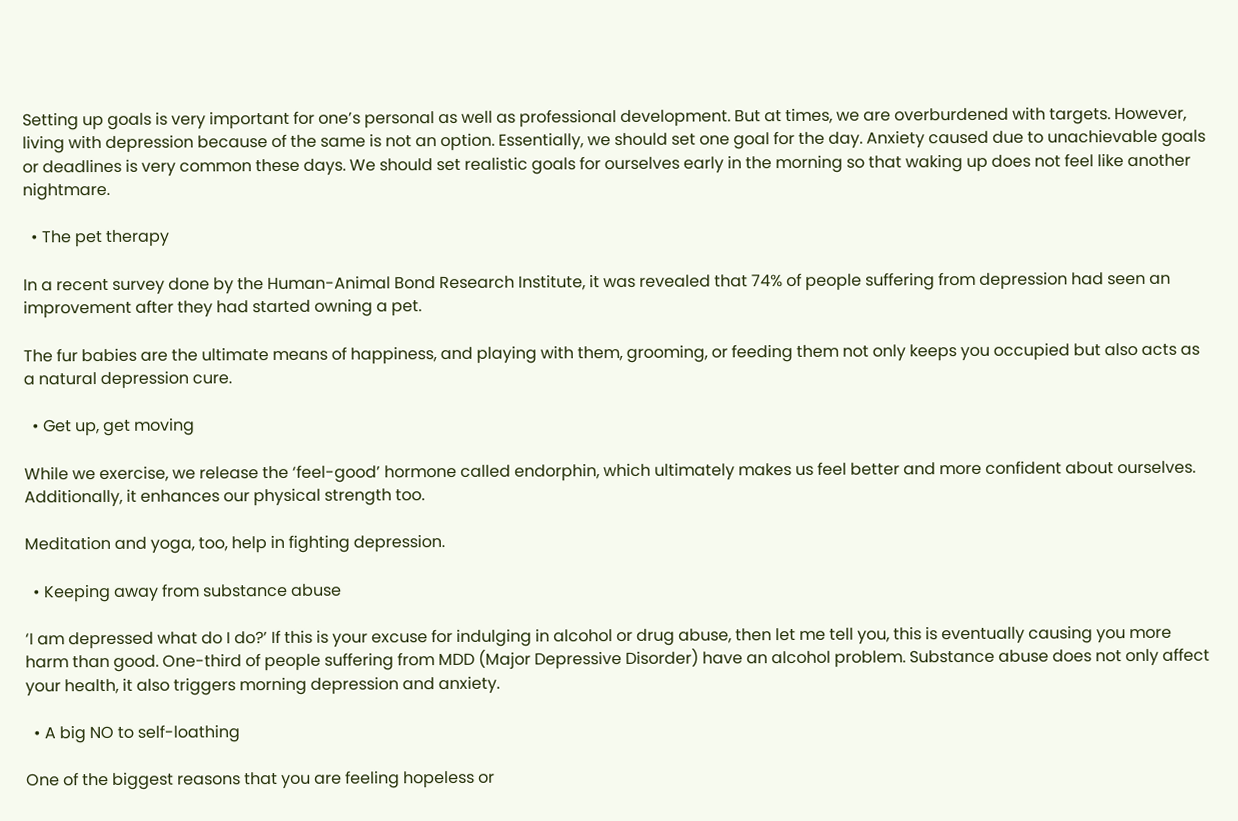Setting up goals is very important for one’s personal as well as professional development. But at times, we are overburdened with targets. However, living with depression because of the same is not an option. Essentially, we should set one goal for the day. Anxiety caused due to unachievable goals or deadlines is very common these days. We should set realistic goals for ourselves early in the morning so that waking up does not feel like another nightmare.

  • The pet therapy

In a recent survey done by the Human-Animal Bond Research Institute, it was revealed that 74% of people suffering from depression had seen an improvement after they had started owning a pet.

The fur babies are the ultimate means of happiness, and playing with them, grooming, or feeding them not only keeps you occupied but also acts as a natural depression cure.

  • Get up, get moving

While we exercise, we release the ‘feel-good’ hormone called endorphin, which ultimately makes us feel better and more confident about ourselves. Additionally, it enhances our physical strength too.

Meditation and yoga, too, help in fighting depression.

  • Keeping away from substance abuse

‘I am depressed what do I do?’ If this is your excuse for indulging in alcohol or drug abuse, then let me tell you, this is eventually causing you more harm than good. One-third of people suffering from MDD (Major Depressive Disorder) have an alcohol problem. Substance abuse does not only affect your health, it also triggers morning depression and anxiety.

  • A big NO to self-loathing

One of the biggest reasons that you are feeling hopeless or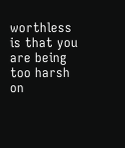worthless is that you are being too harsh on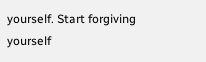yourself. Start forgiving yourself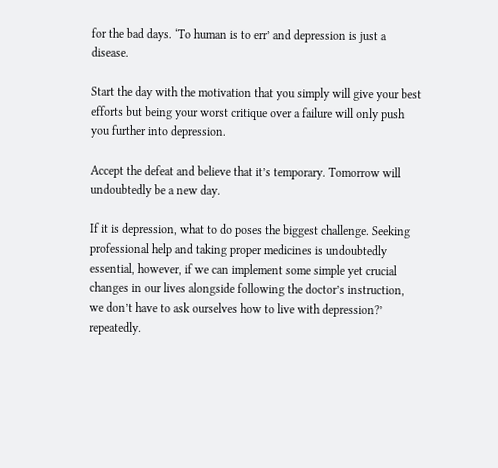for the bad days. ‘To human is to err’ and depression is just a disease.

Start the day with the motivation that you simply will give your best efforts but being your worst critique over a failure will only push you further into depression.

Accept the defeat and believe that it’s temporary. Tomorrow will undoubtedly be a new day.

If it is depression, what to do poses the biggest challenge. Seeking professional help and taking proper medicines is undoubtedly essential, however, if we can implement some simple yet crucial changes in our lives alongside following the doctor’s instruction, we don’t have to ask ourselves how to live with depression?’ repeatedly.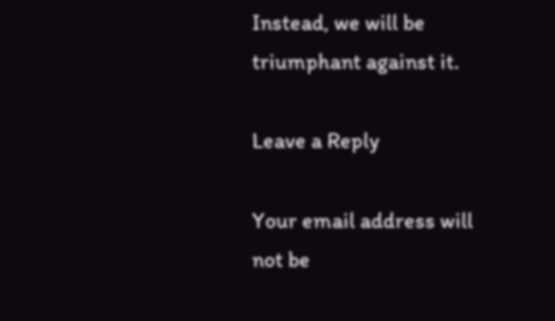Instead, we will be triumphant against it.

Leave a Reply

Your email address will not be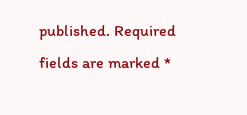published. Required fields are marked *